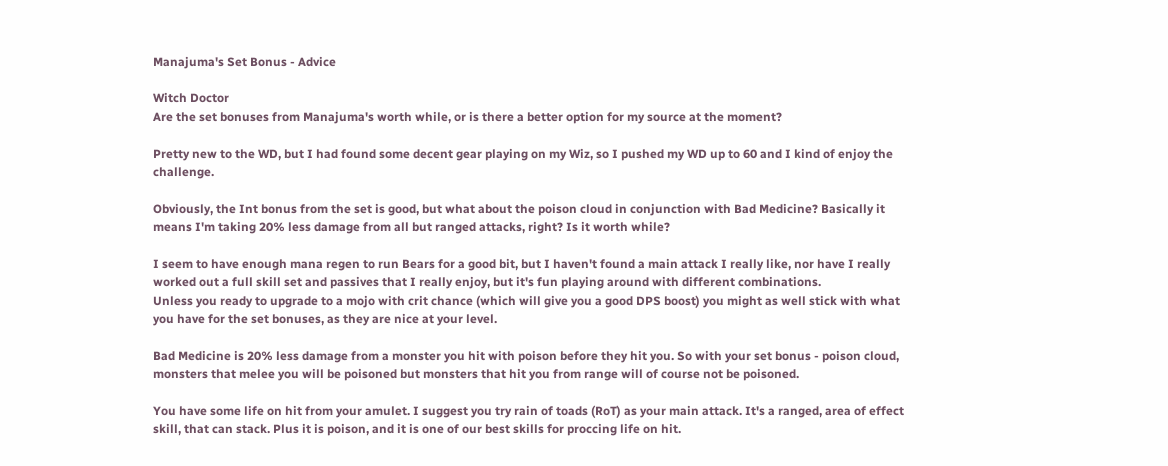Manajuma's Set Bonus - Advice

Witch Doctor
Are the set bonuses from Manajuma's worth while, or is there a better option for my source at the moment?

Pretty new to the WD, but I had found some decent gear playing on my Wiz, so I pushed my WD up to 60 and I kind of enjoy the challenge.

Obviously, the Int bonus from the set is good, but what about the poison cloud in conjunction with Bad Medicine? Basically it means I'm taking 20% less damage from all but ranged attacks, right? Is it worth while?

I seem to have enough mana regen to run Bears for a good bit, but I haven't found a main attack I really like, nor have I really worked out a full skill set and passives that I really enjoy, but it's fun playing around with different combinations.
Unless you ready to upgrade to a mojo with crit chance (which will give you a good DPS boost) you might as well stick with what you have for the set bonuses, as they are nice at your level.

Bad Medicine is 20% less damage from a monster you hit with poison before they hit you. So with your set bonus - poison cloud, monsters that melee you will be poisoned but monsters that hit you from range will of course not be poisoned.

You have some life on hit from your amulet. I suggest you try rain of toads (RoT) as your main attack. It's a ranged, area of effect skill, that can stack. Plus it is poison, and it is one of our best skills for proccing life on hit.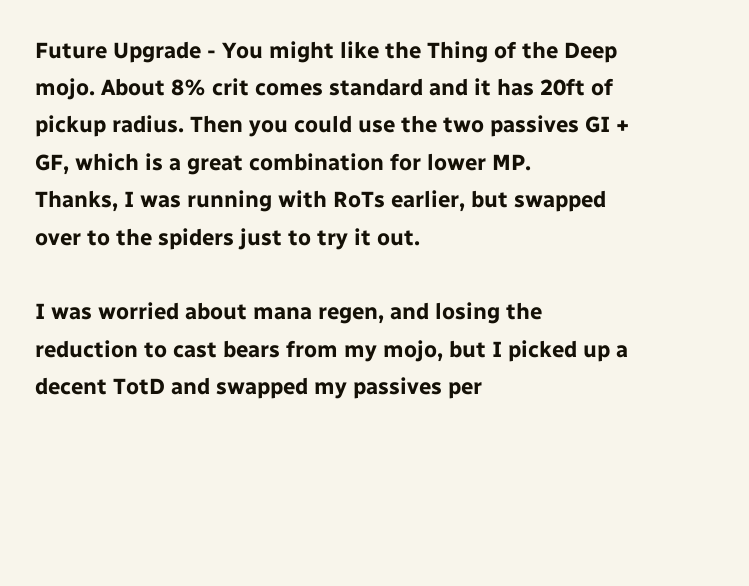Future Upgrade - You might like the Thing of the Deep mojo. About 8% crit comes standard and it has 20ft of pickup radius. Then you could use the two passives GI + GF, which is a great combination for lower MP.
Thanks, I was running with RoTs earlier, but swapped over to the spiders just to try it out.

I was worried about mana regen, and losing the reduction to cast bears from my mojo, but I picked up a decent TotD and swapped my passives per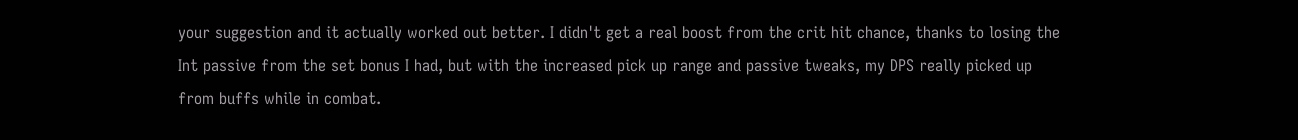your suggestion and it actually worked out better. I didn't get a real boost from the crit hit chance, thanks to losing the Int passive from the set bonus I had, but with the increased pick up range and passive tweaks, my DPS really picked up from buffs while in combat.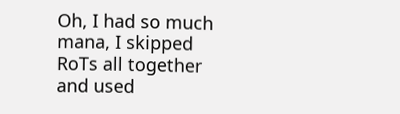Oh, I had so much mana, I skipped RoTs all together and used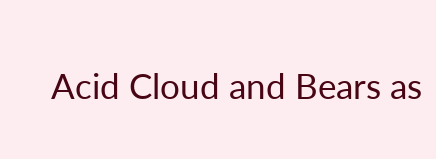Acid Cloud and Bears as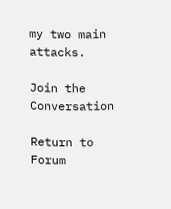my two main attacks.

Join the Conversation

Return to Forum